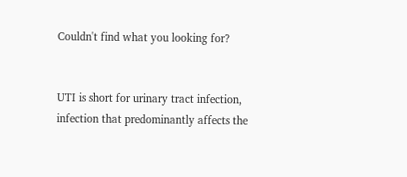Couldn't find what you looking for?


UTI is short for urinary tract infection, infection that predominantly affects the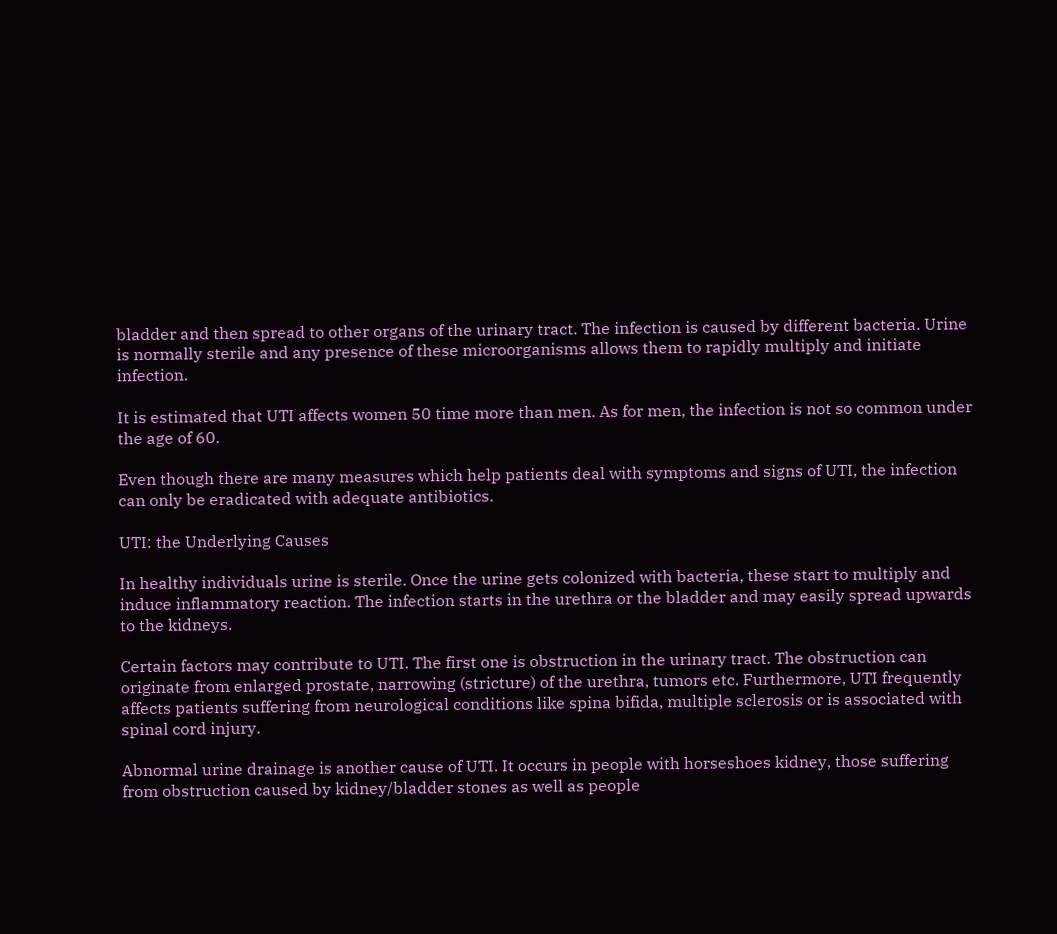bladder and then spread to other organs of the urinary tract. The infection is caused by different bacteria. Urine is normally sterile and any presence of these microorganisms allows them to rapidly multiply and initiate infection.

It is estimated that UTI affects women 50 time more than men. As for men, the infection is not so common under the age of 60.

Even though there are many measures which help patients deal with symptoms and signs of UTI, the infection can only be eradicated with adequate antibiotics.

UTI: the Underlying Causes

In healthy individuals urine is sterile. Once the urine gets colonized with bacteria, these start to multiply and induce inflammatory reaction. The infection starts in the urethra or the bladder and may easily spread upwards to the kidneys.

Certain factors may contribute to UTI. The first one is obstruction in the urinary tract. The obstruction can originate from enlarged prostate, narrowing (stricture) of the urethra, tumors etc. Furthermore, UTI frequently affects patients suffering from neurological conditions like spina bifida, multiple sclerosis or is associated with spinal cord injury.

Abnormal urine drainage is another cause of UTI. It occurs in people with horseshoes kidney, those suffering from obstruction caused by kidney/bladder stones as well as people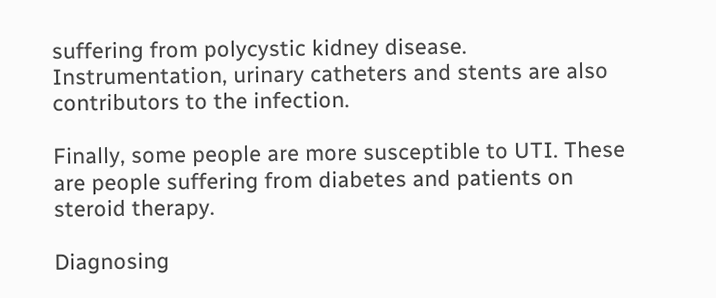suffering from polycystic kidney disease. Instrumentation, urinary catheters and stents are also contributors to the infection.

Finally, some people are more susceptible to UTI. These are people suffering from diabetes and patients on steroid therapy.

Diagnosing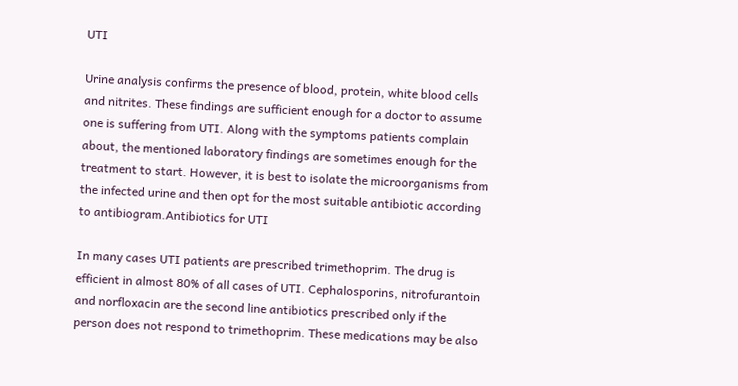UTI

Urine analysis confirms the presence of blood, protein, white blood cells and nitrites. These findings are sufficient enough for a doctor to assume one is suffering from UTI. Along with the symptoms patients complain about, the mentioned laboratory findings are sometimes enough for the treatment to start. However, it is best to isolate the microorganisms from the infected urine and then opt for the most suitable antibiotic according to antibiogram.Antibiotics for UTI

In many cases UTI patients are prescribed trimethoprim. The drug is efficient in almost 80% of all cases of UTI. Cephalosporins, nitrofurantoin and norfloxacin are the second line antibiotics prescribed only if the person does not respond to trimethoprim. These medications may be also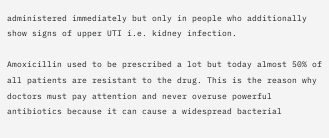administered immediately but only in people who additionally show signs of upper UTI i.e. kidney infection.

Amoxicillin used to be prescribed a lot but today almost 50% of all patients are resistant to the drug. This is the reason why doctors must pay attention and never overuse powerful antibiotics because it can cause a widespread bacterial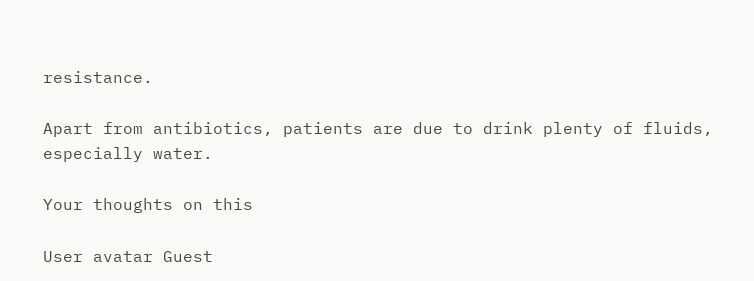resistance.

Apart from antibiotics, patients are due to drink plenty of fluids, especially water.

Your thoughts on this

User avatar Guest